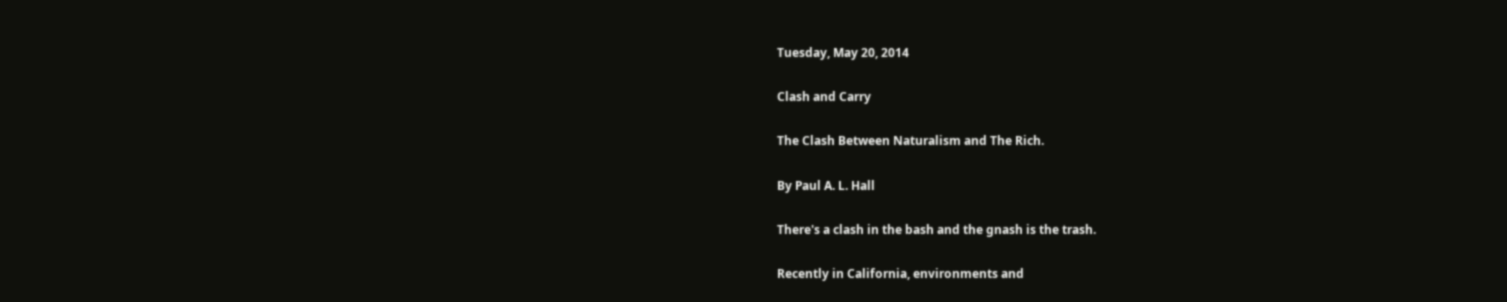Tuesday, May 20, 2014

Clash and Carry

The Clash Between Naturalism and The Rich.

By Paul A. L. Hall

There's a clash in the bash and the gnash is the trash.

Recently in California, environments and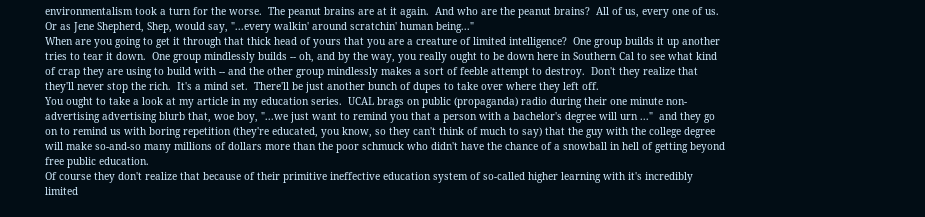environmentalism took a turn for the worse.  The peanut brains are at it again.  And who are the peanut brains?  All of us, every one of us.  Or as Jene Shepherd, Shep, would say, "...every walkin' around scratchin' human being..."
When are you going to get it through that thick head of yours that you are a creature of limited intelligence?  One group builds it up another tries to tear it down.  One group mindlessly builds -- oh, and by the way, you really ought to be down here in Southern Cal to see what kind of crap they are using to build with -- and the other group mindlessly makes a sort of feeble attempt to destroy.  Don't they realize that they'll never stop the rich.  It's a mind set.  There'll be just another bunch of dupes to take over where they left off.
You ought to take a look at my article in my education series.  UCAL brags on public (propaganda) radio during their one minute non-advertising advertising blurb that, woe boy, "...we just want to remind you that a person with a bachelor's degree will urn ..."  and they go on to remind us with boring repetition (they're educated, you know, so they can't think of much to say) that the guy with the college degree will make so-and-so many millions of dollars more than the poor schmuck who didn't have the chance of a snowball in hell of getting beyond free public education.
Of course they don't realize that because of their primitive ineffective education system of so-called higher learning with it's incredibly limited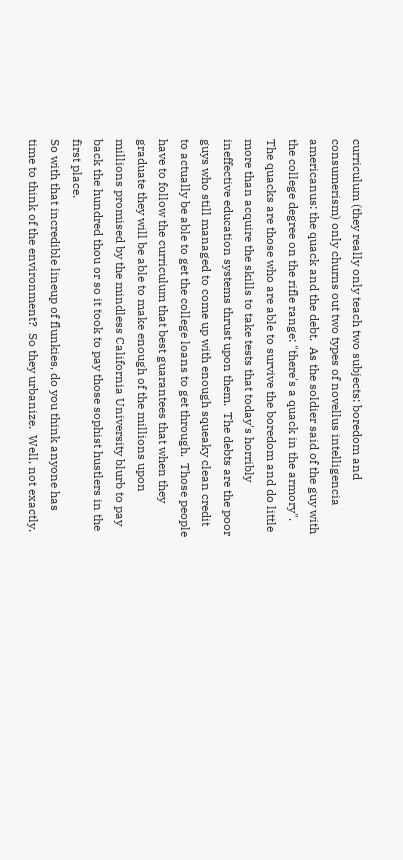curriculum (they really only teach two subjects: boredom and consumerism) only churns out two types of novellus intelligencia americanus: the quack and the debt.  As the soldier said of the guy with the college degree on the rifle range: "there's a quack in the armory".  The quacks are those who are able to survive the boredom and do little more than acquire the skills to take tests that today's horribly ineffective education systems thrust upon them.  The debts are the poor guys who still managed to come up with enough squeaky clean credit to actually be able to get the college loans to get through.  Those people have to follow the curriculum that best guarantees that when they graduate they will be able to make enough of the millions upon millions promised by the mindless California University blurb to pay back the hundred thou or so it took to pay those sophist hustlers in the first place.
So with that incredible lineup of flunkies, do you think anyone has time to think of the environment?  So they urbanize.  Well, not exactly.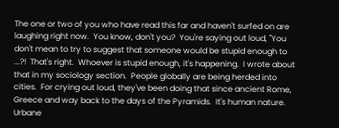The one or two of you who have read this far and haven't surfed on are laughing right now.  You know, don't you?  You're saying out loud, "You don't mean to try to suggest that someone would be stupid enough to ...?!  That's right.  Whoever is stupid enough, it's happening.  I wrote about that in my sociology section.  People globally are being herded into cities.  For crying out loud, they've been doing that since ancient Rome, Greece and way back to the days of the Pyramids.  It's human nature.  Urbane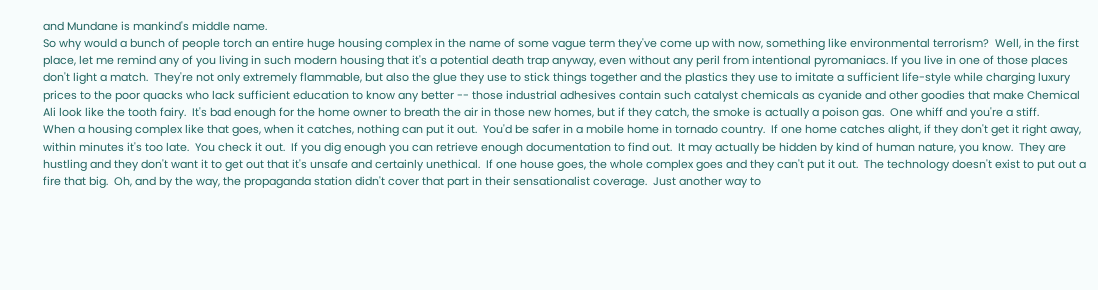and Mundane is mankind's middle name.
So why would a bunch of people torch an entire huge housing complex in the name of some vague term they've come up with now, something like environmental terrorism?  Well, in the first place, let me remind any of you living in such modern housing that it's a potential death trap anyway, even without any peril from intentional pyromaniacs. If you live in one of those places don't light a match.  They're not only extremely flammable, but also the glue they use to stick things together and the plastics they use to imitate a sufficient life-style while charging luxury prices to the poor quacks who lack sufficient education to know any better -- those industrial adhesives contain such catalyst chemicals as cyanide and other goodies that make Chemical Ali look like the tooth fairy.  It's bad enough for the home owner to breath the air in those new homes, but if they catch, the smoke is actually a poison gas.  One whiff and you're a stiff.
When a housing complex like that goes, when it catches, nothing can put it out.  You'd be safer in a mobile home in tornado country.  If one home catches alight, if they don't get it right away, within minutes it's too late.  You check it out.  If you dig enough you can retrieve enough documentation to find out.  It may actually be hidden by kind of human nature, you know.  They are hustling and they don't want it to get out that it's unsafe and certainly unethical.  If one house goes, the whole complex goes and they can't put it out.  The technology doesn't exist to put out a fire that big.  Oh, and by the way, the propaganda station didn't cover that part in their sensationalist coverage.  Just another way to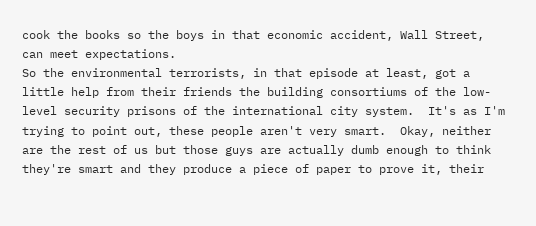cook the books so the boys in that economic accident, Wall Street, can meet expectations.
So the environmental terrorists, in that episode at least, got a little help from their friends the building consortiums of the low-level security prisons of the international city system.  It's as I'm trying to point out, these people aren't very smart.  Okay, neither are the rest of us but those guys are actually dumb enough to think they're smart and they produce a piece of paper to prove it, their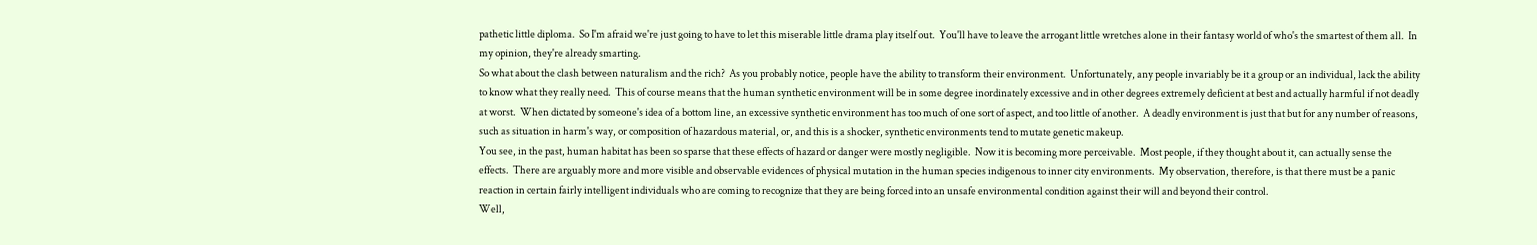pathetic little diploma.  So I'm afraid we're just going to have to let this miserable little drama play itself out.  You'll have to leave the arrogant little wretches alone in their fantasy world of who's the smartest of them all.  In my opinion, they're already smarting.
So what about the clash between naturalism and the rich?  As you probably notice, people have the ability to transform their environment.  Unfortunately, any people invariably be it a group or an individual, lack the ability to know what they really need.  This of course means that the human synthetic environment will be in some degree inordinately excessive and in other degrees extremely deficient at best and actually harmful if not deadly at worst.  When dictated by someone's idea of a bottom line, an excessive synthetic environment has too much of one sort of aspect, and too little of another.  A deadly environment is just that but for any number of reasons, such as situation in harm's way, or composition of hazardous material, or, and this is a shocker, synthetic environments tend to mutate genetic makeup.
You see, in the past, human habitat has been so sparse that these effects of hazard or danger were mostly negligible.  Now it is becoming more perceivable.  Most people, if they thought about it, can actually sense the effects.  There are arguably more and more visible and observable evidences of physical mutation in the human species indigenous to inner city environments.  My observation, therefore, is that there must be a panic reaction in certain fairly intelligent individuals who are coming to recognize that they are being forced into an unsafe environmental condition against their will and beyond their control.
Well,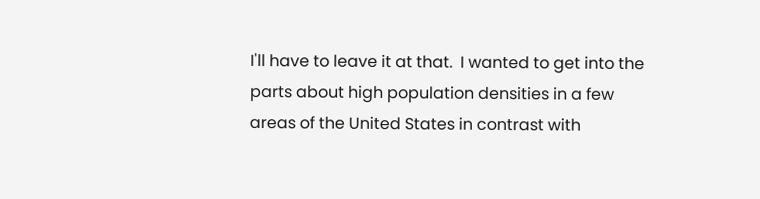I'll have to leave it at that.  I wanted to get into the parts about high population densities in a few areas of the United States in contrast with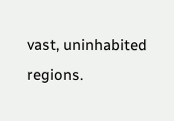vast, uninhabited regions.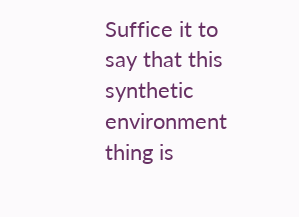Suffice it to say that this synthetic environment thing is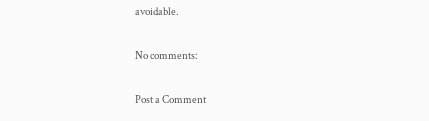avoidable.

No comments:

Post a Comment